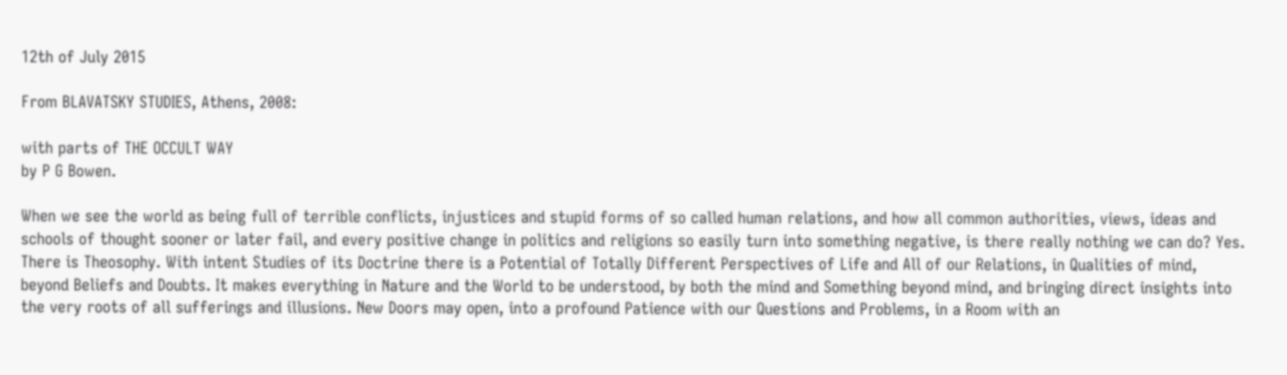12th of July 2015

From BLAVATSKY STUDIES, Athens, 2008:

with parts of THE OCCULT WAY
by P G Bowen.

When we see the world as being full of terrible conflicts, injustices and stupid forms of so called human relations, and how all common authorities, views, ideas and schools of thought sooner or later fail, and every positive change in politics and religions so easily turn into something negative, is there really nothing we can do? Yes. There is Theosophy. With intent Studies of its Doctrine there is a Potential of Totally Different Perspectives of Life and All of our Relations, in Qualities of mind, beyond Beliefs and Doubts. It makes everything in Nature and the World to be understood, by both the mind and Something beyond mind, and bringing direct insights into the very roots of all sufferings and illusions. New Doors may open, into a profound Patience with our Questions and Problems, in a Room with an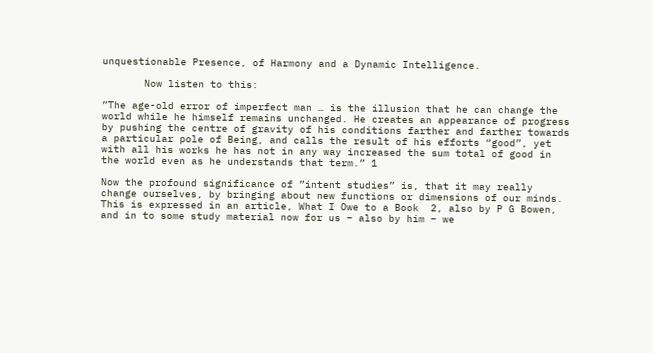unquestionable Presence, of Harmony and a Dynamic Intelligence.

       Now listen to this:

”The age-old error of imperfect man … is the illusion that he can change the world while he himself remains unchanged. He creates an appearance of progress by pushing the centre of gravity of his conditions farther and farther towards a particular pole of Being, and calls the result of his efforts “good”, yet with all his works he has not in any way increased the sum total of good in the world even as he understands that term.” 1

Now the profound significance of ”intent studies” is, that it may really change ourselves, by bringing about new functions or dimensions of our minds. This is expressed in an article, What I Owe to a Book  2, also by P G Bowen, and in to some study material now for us – also by him – we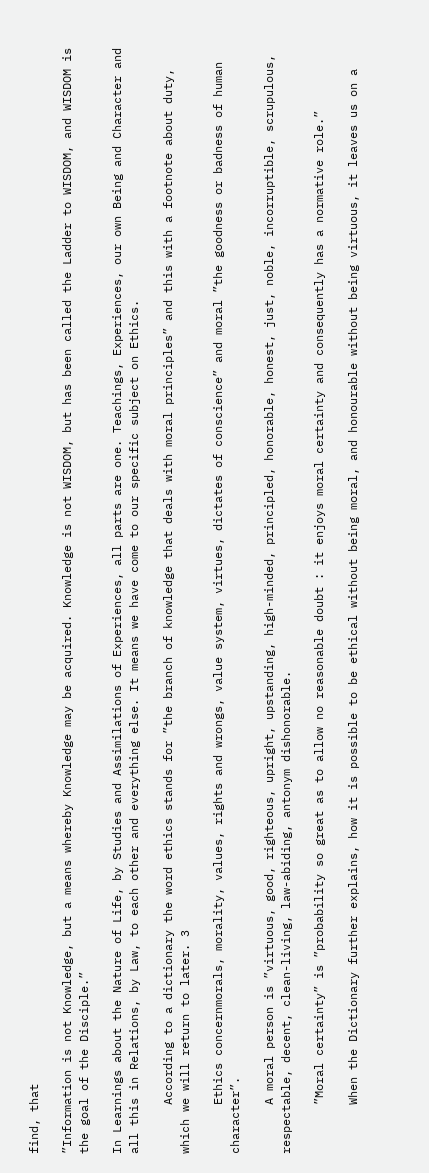find, that

”Information is not Knowledge, but a means whereby Knowledge may be acquired. Knowledge is not WISDOM, but has been called the Ladder to WISDOM, and WISDOM is the goal of the Disciple.”

In Learnings about the Nature of Life, by Studies and Assimilations of Experiences, all parts are one. Teachings, Experiences, our own Being and Character and all this in Relations, by Law, to each other and everything else. It means we have come to our specific subject on Ethics.

       According to a dictionary the word ethics stands for ”the branch of knowledge that deals with moral principles” and this with a footnote about duty, which we will return to later. 3

       Ethics concernmorals, morality, values, rights and wrongs, value system, virtues, dictates of conscience” and moral ”the goodness or badness of human character”.

       A moral person is ”virtuous, good, righteous, upright, upstanding, high-minded, principled, honorable, honest, just, noble, incorruptible, scrupulous, respectable, decent, clean-living, law-abiding, antonym dishonorable.

       ”Moral certainty” is ”probability so great as to allow no reasonable doubt : it enjoys moral certainty and consequently has a normative role.”

       When the Dictionary further explains, how it is possible to be ethical without being moral, and honourable without being virtuous, it leaves us on a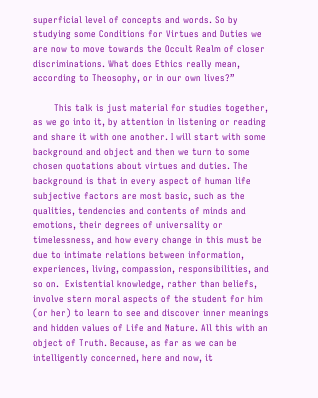superficial level of concepts and words. So by studying some Conditions for Virtues and Duties we are now to move towards the Occult Realm of closer discriminations. What does Ethics really mean,  according to Theosophy, or in our own lives?”

       This talk is just material for studies together, as we go into it, by attention in listening or reading and share it with one another. I will start with some background and object and then we turn to some chosen quotations about virtues and duties. The background is that in every aspect of human life subjective factors are most basic, such as the qualities, tendencies and contents of minds and emotions, their degrees of universality or timelessness, and how every change in this must be due to intimate relations between information, experiences, living, compassion, responsibilities, and so on.  Existential knowledge, rather than beliefs, involve stern moral aspects of the student for him (or her) to learn to see and discover inner meanings and hidden values of Life and Nature. All this with an object of Truth. Because, as far as we can be intelligently concerned, here and now, it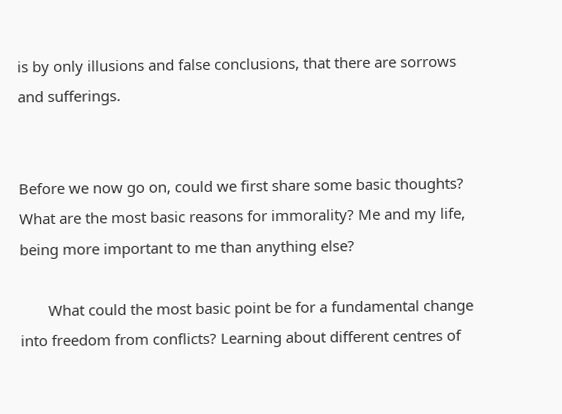is by only illusions and false conclusions, that there are sorrows and sufferings.


Before we now go on, could we first share some basic thoughts? What are the most basic reasons for immorality? Me and my life, being more important to me than anything else?

       What could the most basic point be for a fundamental change into freedom from conflicts? Learning about different centres of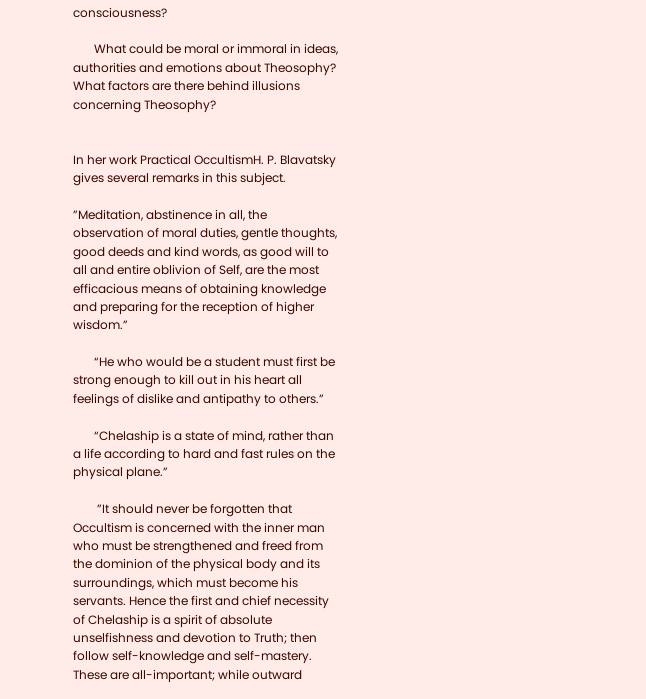consciousness?

       What could be moral or immoral in ideas, authorities and emotions about Theosophy? What factors are there behind illusions concerning Theosophy?


In her work Practical OccultismH. P. Blavatsky gives several remarks in this subject.

”Meditation, abstinence in all, the observation of moral duties, gentle thoughts, good deeds and kind words, as good will to all and entire oblivion of Self, are the most efficacious means of obtaining knowledge and preparing for the reception of higher wisdom.”

       “He who would be a student must first be strong enough to kill out in his heart all feelings of dislike and antipathy to others.”

       “Chelaship is a state of mind, rather than a life according to hard and fast rules on the physical plane.”

        ”It should never be forgotten that Occultism is concerned with the inner man who must be strengthened and freed from the dominion of the physical body and its surroundings, which must become his servants. Hence the first and chief necessity of Chelaship is a spirit of absolute unselfishness and devotion to Truth; then follow self-knowledge and self-mastery. These are all-important; while outward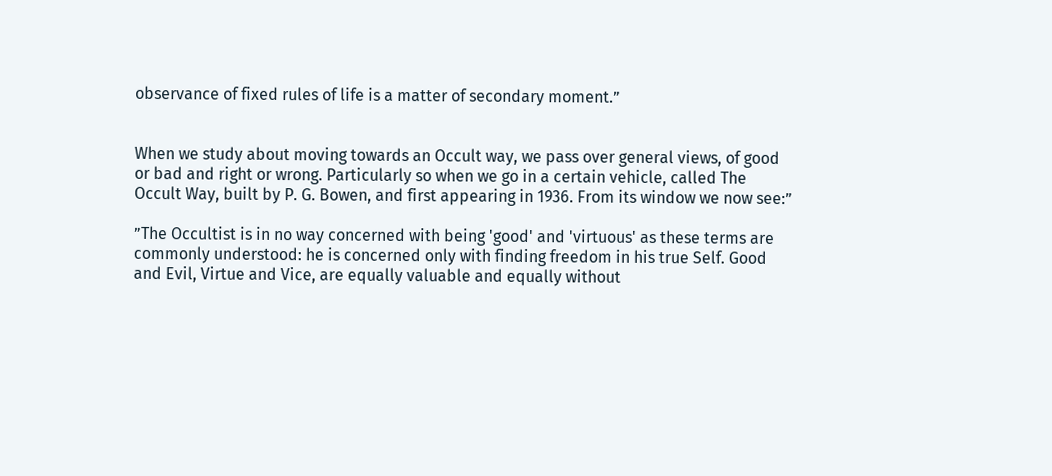observance of fixed rules of life is a matter of secondary moment.”


When we study about moving towards an Occult way, we pass over general views, of good or bad and right or wrong. Particularly so when we go in a certain vehicle, called The Occult Way, built by P. G. Bowen, and first appearing in 1936. From its window we now see:”

”The Occultist is in no way concerned with being 'good' and 'virtuous' as these terms are commonly understood: he is concerned only with finding freedom in his true Self. Good and Evil, Virtue and Vice, are equally valuable and equally without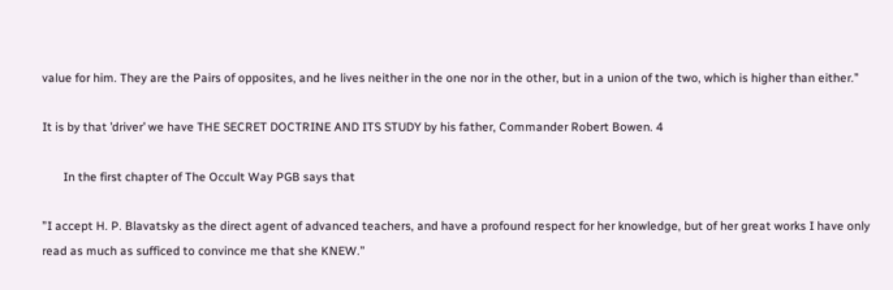value for him. They are the Pairs of opposites, and he lives neither in the one nor in the other, but in a union of the two, which is higher than either.”

It is by that ’driver’ we have THE SECRET DOCTRINE AND ITS STUDY by his father, Commander Robert Bowen. 4

       In the first chapter of The Occult Way PGB says that

”I accept H. P. Blavatsky as the direct agent of advanced teachers, and have a profound respect for her knowledge, but of her great works I have only read as much as sufficed to convince me that she KNEW.”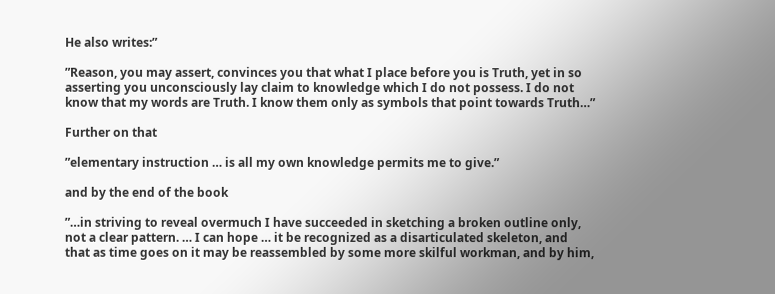He also writes:”

”Reason, you may assert, convinces you that what I place before you is Truth, yet in so asserting you unconsciously lay claim to knowledge which I do not possess. I do not know that my words are Truth. I know them only as symbols that point towards Truth…”

Further on that

”elementary instruction … is all my own knowledge permits me to give.”

and by the end of the book

”…in striving to reveal overmuch I have succeeded in sketching a broken outline only, not a clear pattern. … I can hope … it be recognized as a disarticulated skeleton, and that as time goes on it may be reassembled by some more skilful workman, and by him,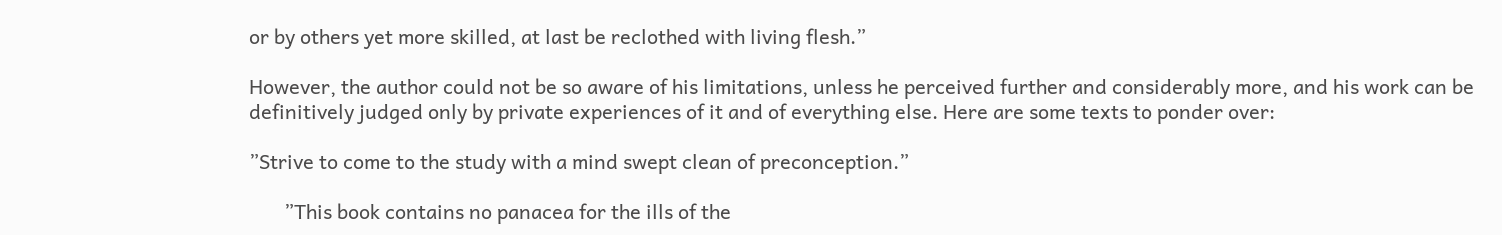or by others yet more skilled, at last be reclothed with living flesh.”

However, the author could not be so aware of his limitations, unless he perceived further and considerably more, and his work can be definitively judged only by private experiences of it and of everything else. Here are some texts to ponder over:

”Strive to come to the study with a mind swept clean of preconception.”

       ”This book contains no panacea for the ills of the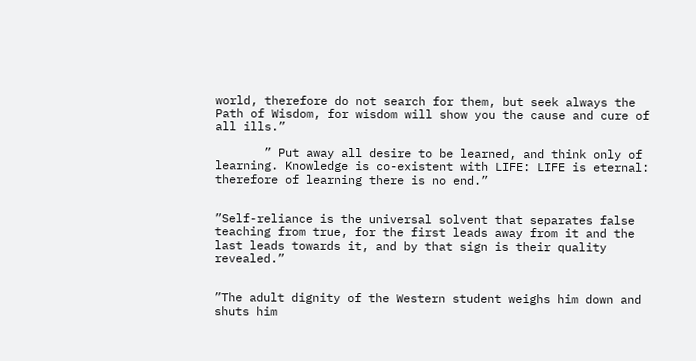world, therefore do not search for them, but seek always the Path of Wisdom, for wisdom will show you the cause and cure of all ills.”

       ” Put away all desire to be learned, and think only of learning. Knowledge is co-existent with LIFE: LIFE is eternal: therefore of learning there is no end.”


”Self-reliance is the universal solvent that separates false teaching from true, for the first leads away from it and the last leads towards it, and by that sign is their quality revealed.”


”The adult dignity of the Western student weighs him down and shuts him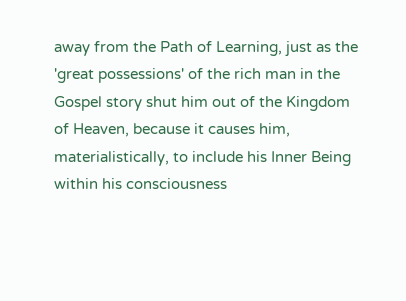away from the Path of Learning, just as the 'great possessions' of the rich man in the Gospel story shut him out of the Kingdom of Heaven, because it causes him, materialistically, to include his Inner Being within his consciousness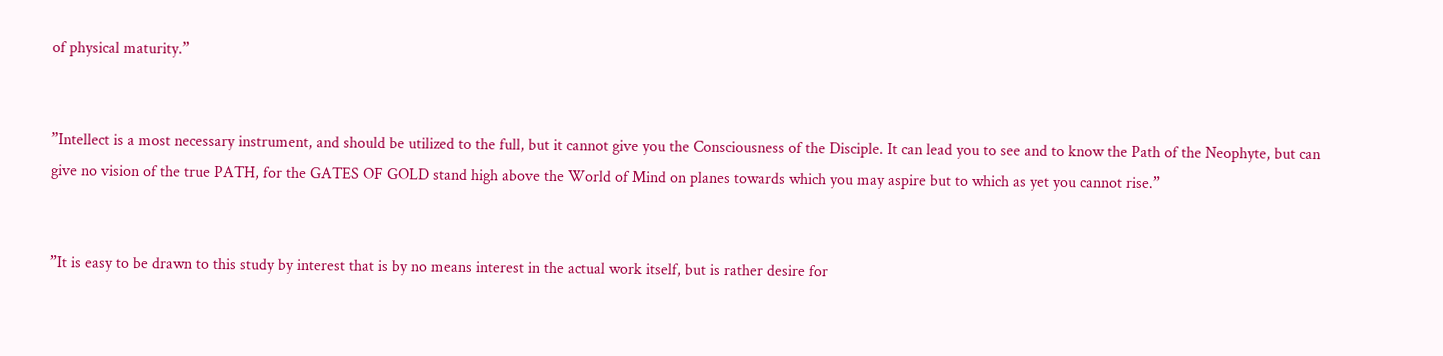of physical maturity.”


”Intellect is a most necessary instrument, and should be utilized to the full, but it cannot give you the Consciousness of the Disciple. It can lead you to see and to know the Path of the Neophyte, but can give no vision of the true PATH, for the GATES OF GOLD stand high above the World of Mind on planes towards which you may aspire but to which as yet you cannot rise.”


”It is easy to be drawn to this study by interest that is by no means interest in the actual work itself, but is rather desire for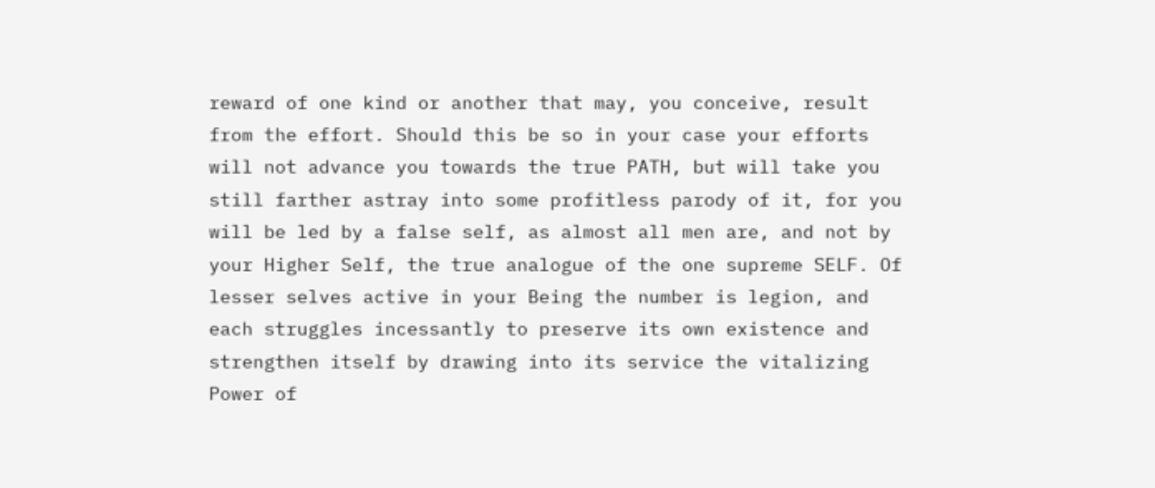reward of one kind or another that may, you conceive, result from the effort. Should this be so in your case your efforts will not advance you towards the true PATH, but will take you still farther astray into some profitless parody of it, for you will be led by a false self, as almost all men are, and not by your Higher Self, the true analogue of the one supreme SELF. Of lesser selves active in your Being the number is legion, and each struggles incessantly to preserve its own existence and strengthen itself by drawing into its service the vitalizing Power of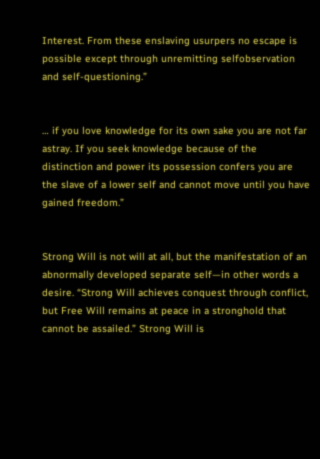Interest. From these enslaving usurpers no escape is possible except through unremitting selfobservation and self-questioning.”


… if you love knowledge for its own sake you are not far astray. If you seek knowledge because of the distinction and power its possession confers you are the slave of a lower self and cannot move until you have gained freedom.”


Strong Will is not will at all, but the manifestation of an abnormally developed separate self—in other words a desire. “Strong Will achieves conquest through conflict, but Free Will remains at peace in a stronghold that cannot be assailed.” Strong Will is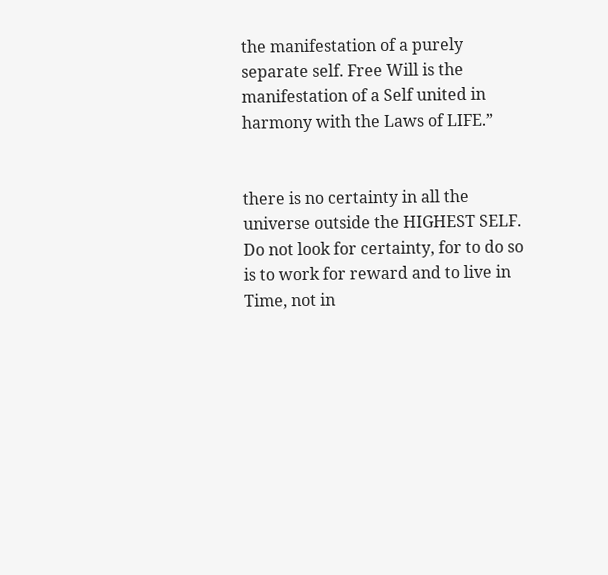the manifestation of a purely separate self. Free Will is the manifestation of a Self united in harmony with the Laws of LIFE.”


there is no certainty in all the universe outside the HIGHEST SELF. Do not look for certainty, for to do so is to work for reward and to live in Time, not in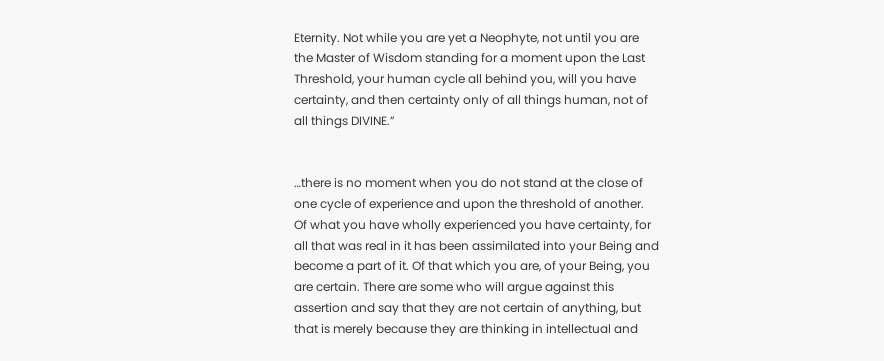Eternity. Not while you are yet a Neophyte, not until you are the Master of Wisdom standing for a moment upon the Last Threshold, your human cycle all behind you, will you have certainty, and then certainty only of all things human, not of all things DIVINE.”


…there is no moment when you do not stand at the close of one cycle of experience and upon the threshold of another. Of what you have wholly experienced you have certainty, for all that was real in it has been assimilated into your Being and become a part of it. Of that which you are, of your Being, you are certain. There are some who will argue against this assertion and say that they are not certain of anything, but that is merely because they are thinking in intellectual and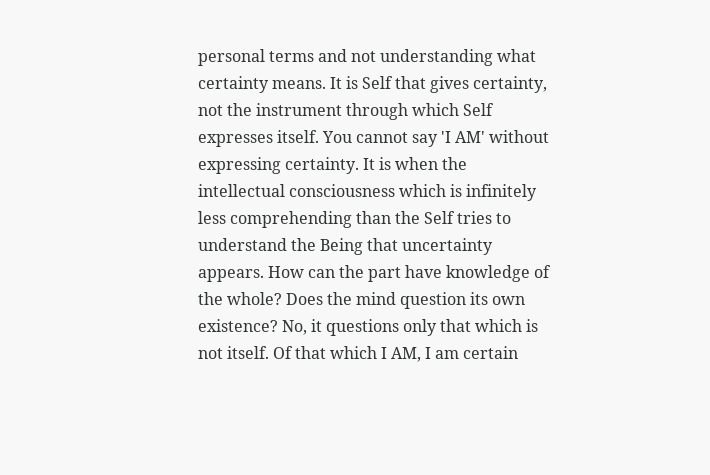personal terms and not understanding what certainty means. It is Self that gives certainty, not the instrument through which Self expresses itself. You cannot say 'I AM' without expressing certainty. It is when the intellectual consciousness which is infinitely less comprehending than the Self tries to understand the Being that uncertainty appears. How can the part have knowledge of the whole? Does the mind question its own existence? No, it questions only that which is not itself. Of that which I AM, I am certain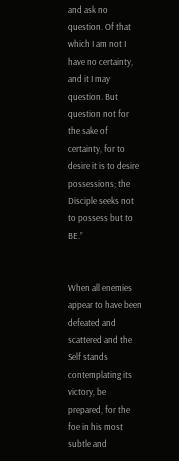and ask no question. Of that which I am not I have no certainty, and it I may question. But question not for the sake of certainty, for to desire it is to desire possessions; the Disciple seeks not to possess but to BE.”


When all enemies appear to have been defeated and scattered and the Self stands contemplating its victory, be prepared, for the foe in his most subtle and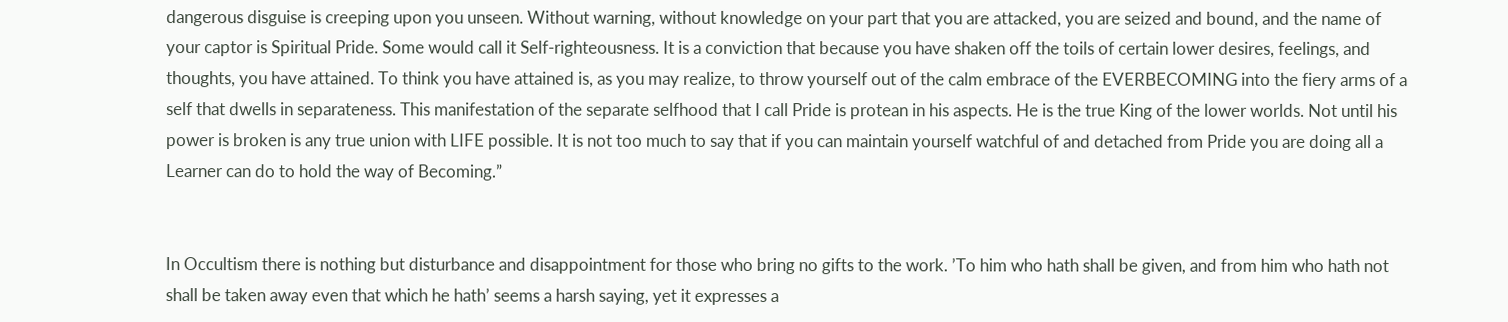dangerous disguise is creeping upon you unseen. Without warning, without knowledge on your part that you are attacked, you are seized and bound, and the name of your captor is Spiritual Pride. Some would call it Self-righteousness. It is a conviction that because you have shaken off the toils of certain lower desires, feelings, and thoughts, you have attained. To think you have attained is, as you may realize, to throw yourself out of the calm embrace of the EVERBECOMING into the fiery arms of a self that dwells in separateness. This manifestation of the separate selfhood that I call Pride is protean in his aspects. He is the true King of the lower worlds. Not until his power is broken is any true union with LIFE possible. It is not too much to say that if you can maintain yourself watchful of and detached from Pride you are doing all a Learner can do to hold the way of Becoming.”


In Occultism there is nothing but disturbance and disappointment for those who bring no gifts to the work. ’To him who hath shall be given, and from him who hath not shall be taken away even that which he hath’ seems a harsh saying, yet it expresses a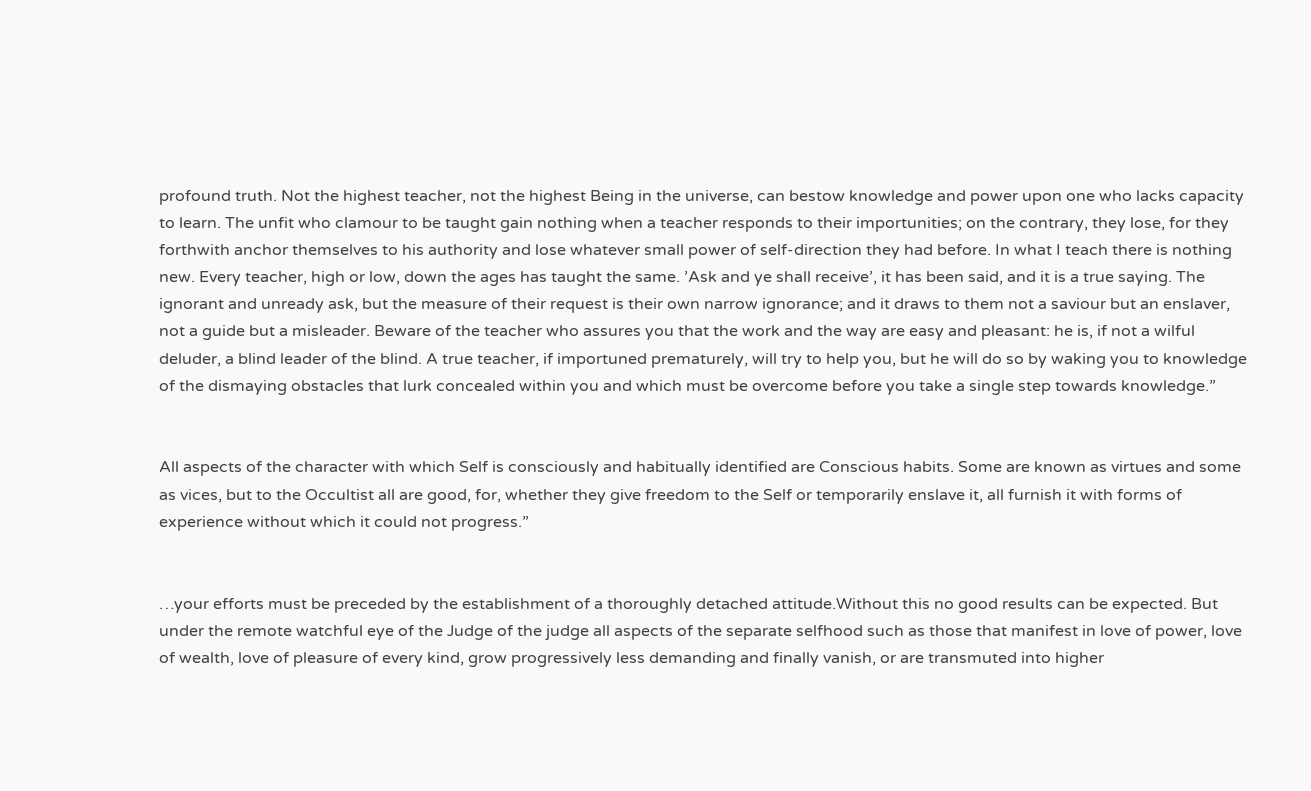profound truth. Not the highest teacher, not the highest Being in the universe, can bestow knowledge and power upon one who lacks capacity to learn. The unfit who clamour to be taught gain nothing when a teacher responds to their importunities; on the contrary, they lose, for they forthwith anchor themselves to his authority and lose whatever small power of self-direction they had before. In what I teach there is nothing new. Every teacher, high or low, down the ages has taught the same. ’Ask and ye shall receive’, it has been said, and it is a true saying. The ignorant and unready ask, but the measure of their request is their own narrow ignorance; and it draws to them not a saviour but an enslaver, not a guide but a misleader. Beware of the teacher who assures you that the work and the way are easy and pleasant: he is, if not a wilful deluder, a blind leader of the blind. A true teacher, if importuned prematurely, will try to help you, but he will do so by waking you to knowledge of the dismaying obstacles that lurk concealed within you and which must be overcome before you take a single step towards knowledge.”


All aspects of the character with which Self is consciously and habitually identified are Conscious habits. Some are known as virtues and some as vices, but to the Occultist all are good, for, whether they give freedom to the Self or temporarily enslave it, all furnish it with forms of experience without which it could not progress.”


…your efforts must be preceded by the establishment of a thoroughly detached attitude.Without this no good results can be expected. But under the remote watchful eye of the Judge of the judge all aspects of the separate selfhood such as those that manifest in love of power, love of wealth, love of pleasure of every kind, grow progressively less demanding and finally vanish, or are transmuted into higher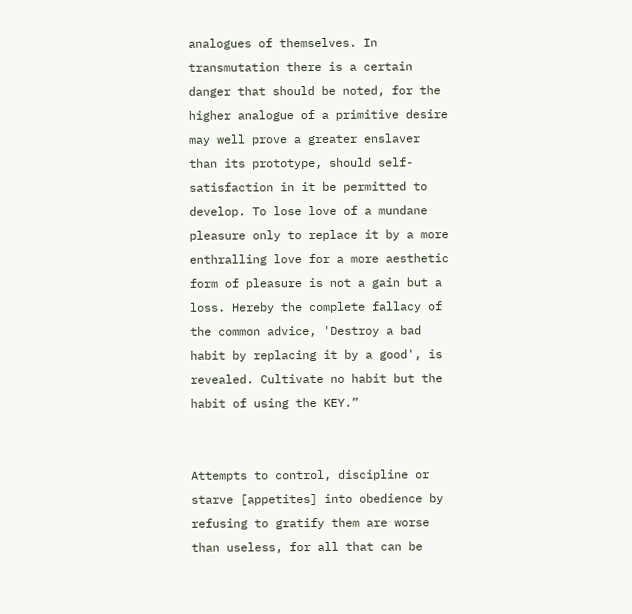analogues of themselves. In transmutation there is a certain danger that should be noted, for the higher analogue of a primitive desire may well prove a greater enslaver than its prototype, should self-satisfaction in it be permitted to develop. To lose love of a mundane pleasure only to replace it by a more enthralling love for a more aesthetic form of pleasure is not a gain but a loss. Hereby the complete fallacy of the common advice, 'Destroy a bad habit by replacing it by a good', is revealed. Cultivate no habit but the habit of using the KEY.”


Attempts to control, discipline or starve [appetites] into obedience by refusing to gratify them are worse than useless, for all that can be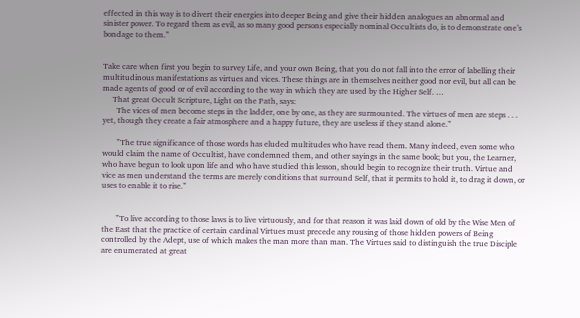effected in this way is to divert their energies into deeper Being and give their hidden analogues an abnormal and sinister power. To regard them as evil, as so many good persons especially nominal Occultists do, is to demonstrate one’s bondage to them.”


Take care when first you begin to survey Life, and your own Being, that you do not fall into the error of labelling their multitudinous manifestations as virtues and vices. These things are in themselves neither good nor evil, but all can be made agents of good or of evil according to the way in which they are used by the Higher Self. …
     That great Occult Scripture, Light on the Path, says:
       The vices of men become steps in the ladder, one by one, as they are surmounted. The virtues of men are steps . . . yet, though they create a fair atmosphere and a happy future, they are useless if they stand alone.”

       ”The true significance of those words has eluded multitudes who have read them. Many indeed, even some who would claim the name of Occultist, have condemned them, and other sayings in the same book; but you, the Learner, who have begun to look upon life and who have studied this lesson, should begin to recognize their truth. Virtue and vice as men understand the terms are merely conditions that surround Self, that it permits to hold it, to drag it down, or uses to enable it to rise.”


       ”To live according to those laws is to live virtuously, and for that reason it was laid down of old by the Wise Men of the East that the practice of certain cardinal Virtues must precede any rousing of those hidden powers of Being controlled by the Adept, use of which makes the man more than man. The Virtues said to distinguish the true Disciple are enumerated at great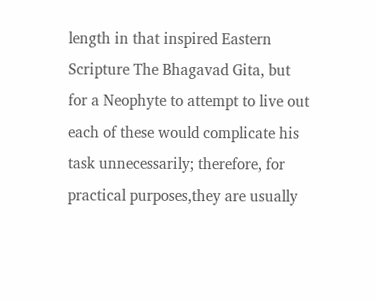length in that inspired Eastern Scripture The Bhagavad Gita, but for a Neophyte to attempt to live out each of these would complicate his task unnecessarily; therefore, for practical purposes,they are usually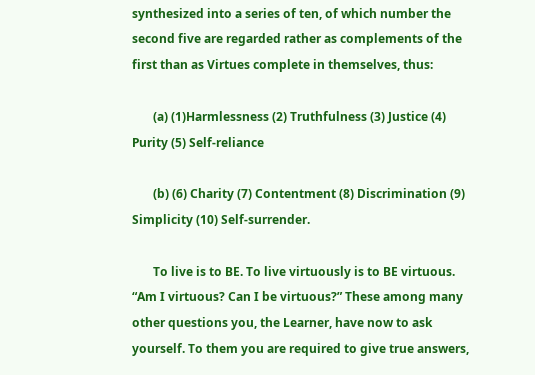synthesized into a series of ten, of which number the second five are regarded rather as complements of the first than as Virtues complete in themselves, thus:

       (a) (1)Harmlessness (2) Truthfulness (3) Justice (4) Purity (5) Self-reliance

       (b) (6) Charity (7) Contentment (8) Discrimination (9) Simplicity (10) Self-surrender.

       To live is to BE. To live virtuously is to BE virtuous. “Am I virtuous? Can I be virtuous?” These among many other questions you, the Learner, have now to ask yourself. To them you are required to give true answers,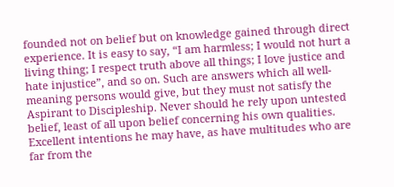founded not on belief but on knowledge gained through direct experience. It is easy to say, “I am harmless; I would not hurt a living thing; I respect truth above all things; I love justice and hate injustice”, and so on. Such are answers which all well-meaning persons would give, but they must not satisfy the Aspirant to Discipleship. Never should he rely upon untested belief, least of all upon belief concerning his own qualities. Excellent intentions he may have, as have multitudes who are far from the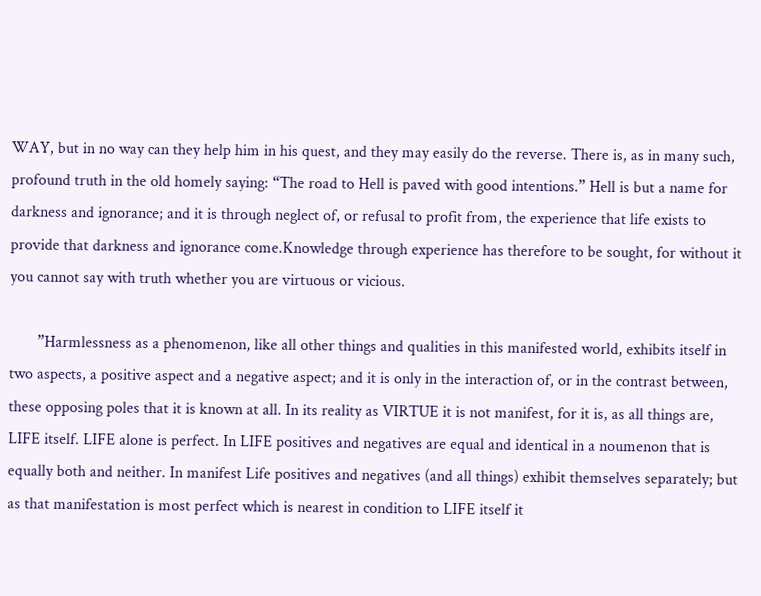WAY, but in no way can they help him in his quest, and they may easily do the reverse. There is, as in many such, profound truth in the old homely saying: “The road to Hell is paved with good intentions.” Hell is but a name for darkness and ignorance; and it is through neglect of, or refusal to profit from, the experience that life exists to provide that darkness and ignorance come.Knowledge through experience has therefore to be sought, for without it you cannot say with truth whether you are virtuous or vicious.

       ”Harmlessness as a phenomenon, like all other things and qualities in this manifested world, exhibits itself in two aspects, a positive aspect and a negative aspect; and it is only in the interaction of, or in the contrast between, these opposing poles that it is known at all. In its reality as VIRTUE it is not manifest, for it is, as all things are, LIFE itself. LIFE alone is perfect. In LIFE positives and negatives are equal and identical in a noumenon that is equally both and neither. In manifest Life positives and negatives (and all things) exhibit themselves separately; but as that manifestation is most perfect which is nearest in condition to LIFE itself it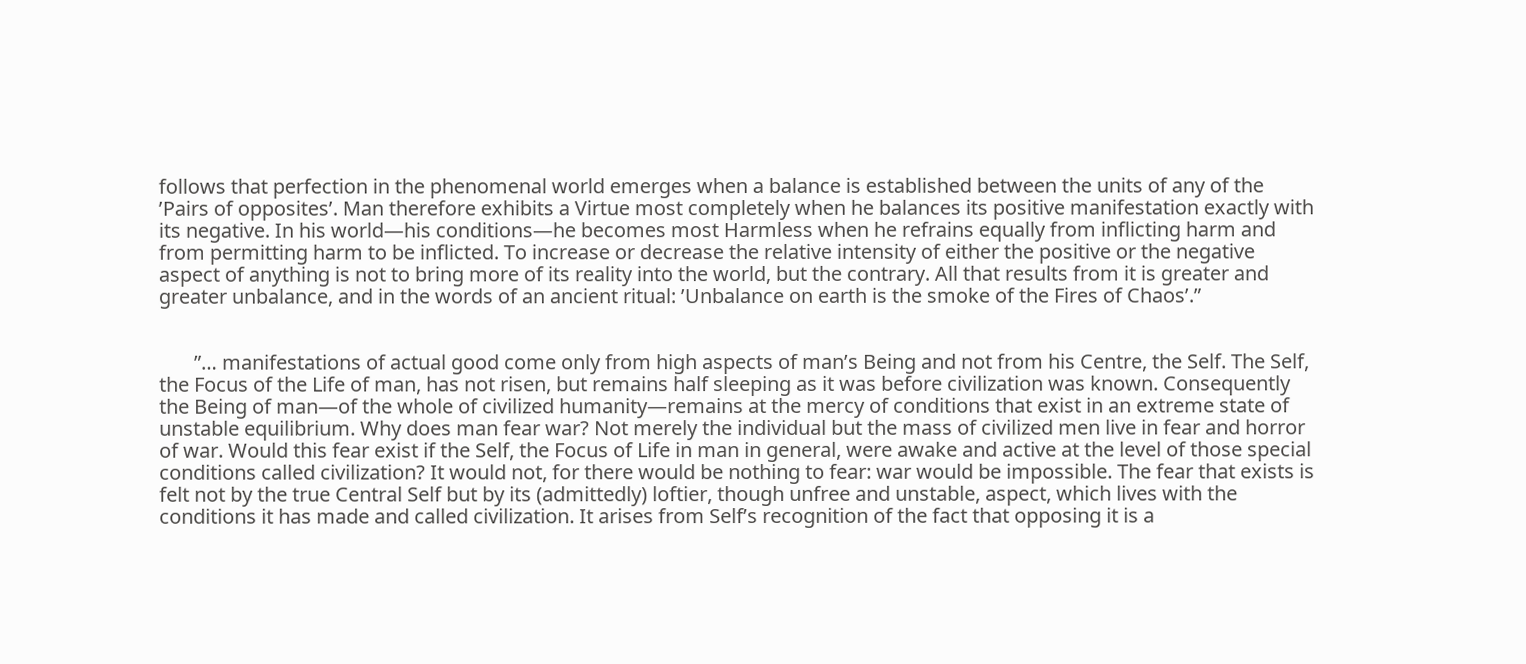follows that perfection in the phenomenal world emerges when a balance is established between the units of any of the ’Pairs of opposites’. Man therefore exhibits a Virtue most completely when he balances its positive manifestation exactly with its negative. In his world—his conditions—he becomes most Harmless when he refrains equally from inflicting harm and from permitting harm to be inflicted. To increase or decrease the relative intensity of either the positive or the negative aspect of anything is not to bring more of its reality into the world, but the contrary. All that results from it is greater and greater unbalance, and in the words of an ancient ritual: ’Unbalance on earth is the smoke of the Fires of Chaos’.”


       ”… manifestations of actual good come only from high aspects of man’s Being and not from his Centre, the Self. The Self, the Focus of the Life of man, has not risen, but remains half sleeping as it was before civilization was known. Consequently the Being of man—of the whole of civilized humanity—remains at the mercy of conditions that exist in an extreme state of unstable equilibrium. Why does man fear war? Not merely the individual but the mass of civilized men live in fear and horror of war. Would this fear exist if the Self, the Focus of Life in man in general, were awake and active at the level of those special conditions called civilization? It would not, for there would be nothing to fear: war would be impossible. The fear that exists is felt not by the true Central Self but by its (admittedly) loftier, though unfree and unstable, aspect, which lives with the conditions it has made and called civilization. It arises from Self’s recognition of the fact that opposing it is a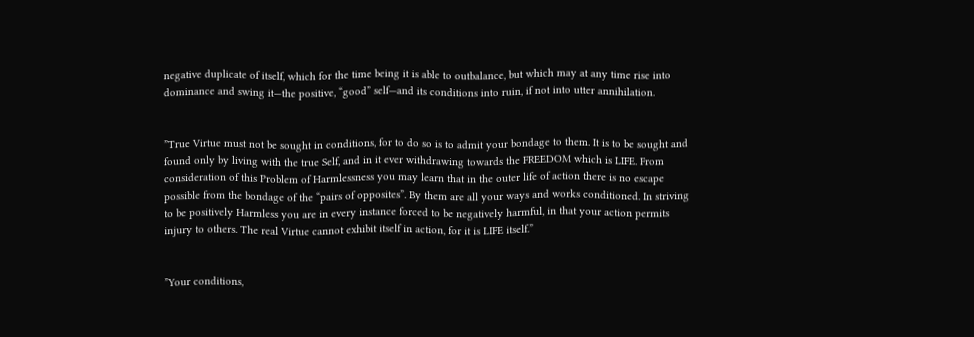negative duplicate of itself, which for the time being it is able to outbalance, but which may at any time rise into dominance and swing it—the positive, “good” self—and its conditions into ruin, if not into utter annihilation.


”True Virtue must not be sought in conditions, for to do so is to admit your bondage to them. It is to be sought and found only by living with the true Self, and in it ever withdrawing towards the FREEDOM which is LIFE. From consideration of this Problem of Harmlessness you may learn that in the outer life of action there is no escape possible from the bondage of the “pairs of opposites”. By them are all your ways and works conditioned. In striving to be positively Harmless you are in every instance forced to be negatively harmful, in that your action permits injury to others. The real Virtue cannot exhibit itself in action, for it is LIFE itself.”


”Your conditions,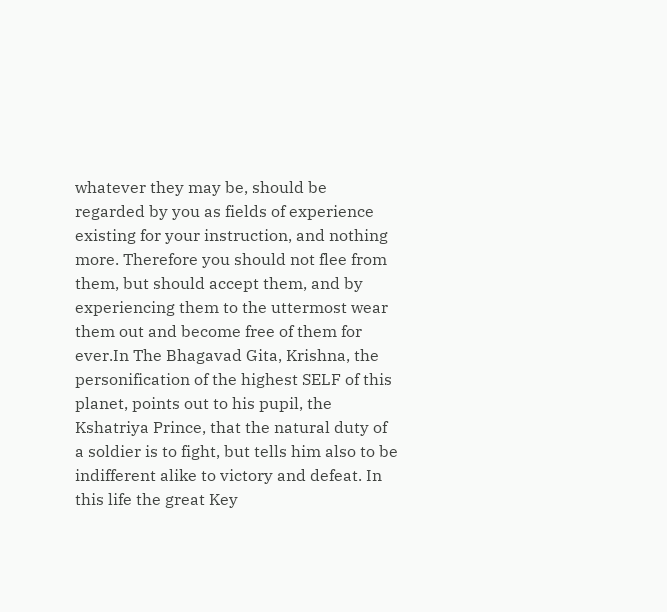whatever they may be, should be regarded by you as fields of experience existing for your instruction, and nothing more. Therefore you should not flee from them, but should accept them, and by experiencing them to the uttermost wear them out and become free of them for ever.In The Bhagavad Gita, Krishna, the personification of the highest SELF of this planet, points out to his pupil, the Kshatriya Prince, that the natural duty of a soldier is to fight, but tells him also to be indifferent alike to victory and defeat. In this life the great Key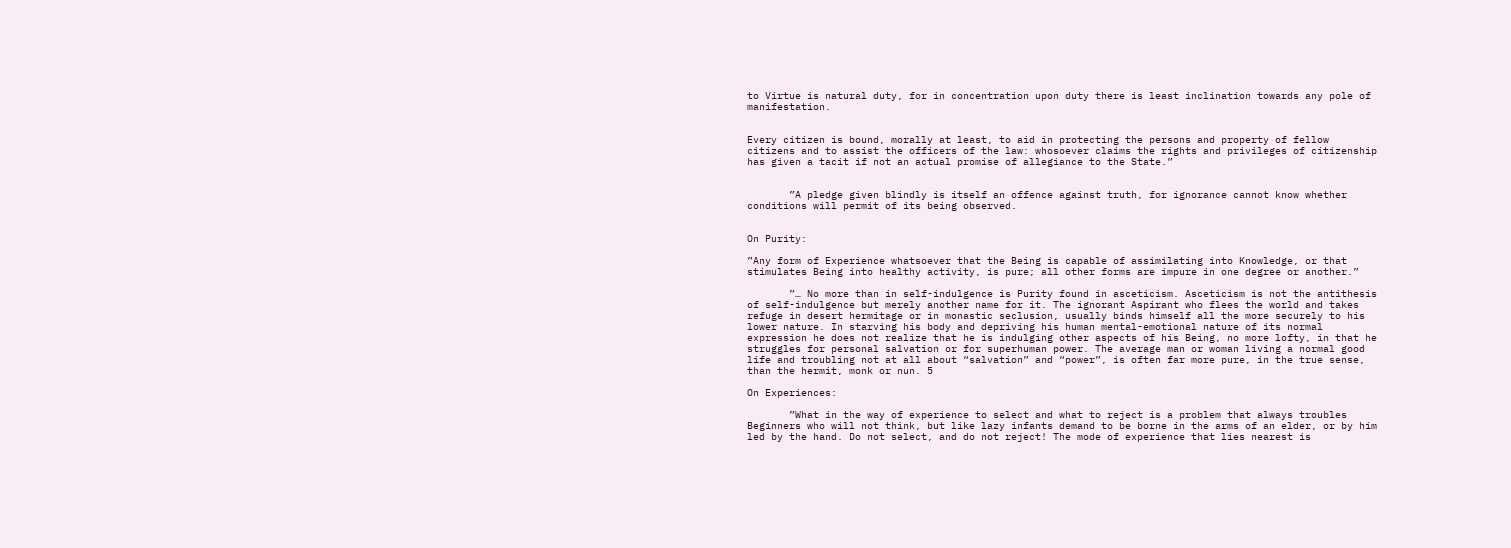to Virtue is natural duty, for in concentration upon duty there is least inclination towards any pole of manifestation.


Every citizen is bound, morally at least, to aid in protecting the persons and property of fellow citizens and to assist the officers of the law: whosoever claims the rights and privileges of citizenship has given a tacit if not an actual promise of allegiance to the State.”


       ”A pledge given blindly is itself an offence against truth, for ignorance cannot know whether conditions will permit of its being observed.


On Purity:

”Any form of Experience whatsoever that the Being is capable of assimilating into Knowledge, or that stimulates Being into healthy activity, is pure; all other forms are impure in one degree or another.”

       ”… No more than in self-indulgence is Purity found in asceticism. Asceticism is not the antithesis of self-indulgence but merely another name for it. The ignorant Aspirant who flees the world and takes refuge in desert hermitage or in monastic seclusion, usually binds himself all the more securely to his lower nature. In starving his body and depriving his human mental-emotional nature of its normal expression he does not realize that he is indulging other aspects of his Being, no more lofty, in that he struggles for personal salvation or for superhuman power. The average man or woman living a normal good life and troubling not at all about “salvation” and “power”, is often far more pure, in the true sense, than the hermit, monk or nun. 5

On Experiences:

       ”What in the way of experience to select and what to reject is a problem that always troubles Beginners who will not think, but like lazy infants demand to be borne in the arms of an elder, or by him led by the hand. Do not select, and do not reject! The mode of experience that lies nearest is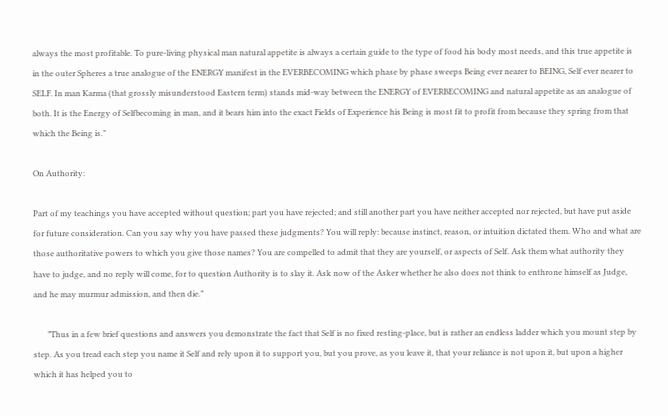always the most profitable. To pure-living physical man natural appetite is always a certain guide to the type of food his body most needs, and this true appetite is in the outer Spheres a true analogue of the ENERGY manifest in the EVERBECOMING which phase by phase sweeps Being ever nearer to BEING, Self ever nearer to SELF. In man Karma (that grossly misunderstood Eastern term) stands mid-way between the ENERGY of EVERBECOMING and natural appetite as an analogue of both. It is the Energy of Selfbecoming in man, and it bears him into the exact Fields of Experience his Being is most fit to profit from because they spring from that which the Being is.”

On Authority:

Part of my teachings you have accepted without question; part you have rejected; and still another part you have neither accepted nor rejected, but have put aside for future consideration. Can you say why you have passed these judgments? You will reply: because instinct, reason, or intuition dictated them. Who and what are those authoritative powers to which you give those names? You are compelled to admit that they are yourself, or aspects of Self. Ask them what authority they have to judge, and no reply will come, for to question Authority is to slay it. Ask now of the Asker whether he also does not think to enthrone himself as Judge, and he may murmur admission, and then die.”

       ”Thus in a few brief questions and answers you demonstrate the fact that Self is no fixed resting-place, but is rather an endless ladder which you mount step by step. As you tread each step you name it Self and rely upon it to support you, but you prove, as you leave it, that your reliance is not upon it, but upon a higher which it has helped you to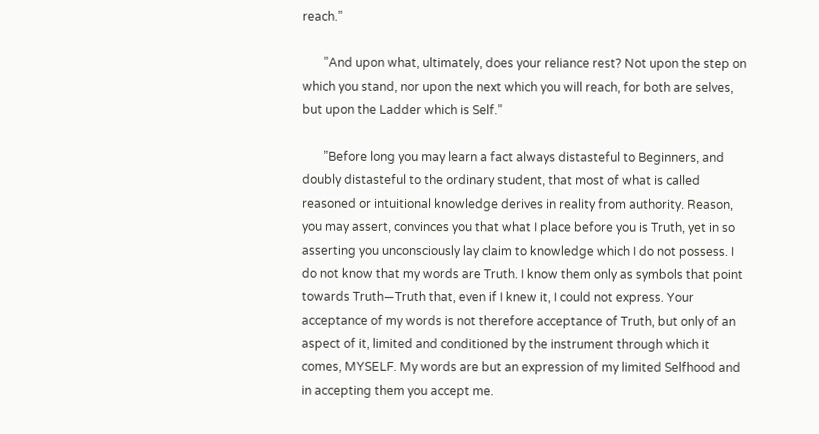reach.”

       ”And upon what, ultimately, does your reliance rest? Not upon the step on which you stand, nor upon the next which you will reach, for both are selves, but upon the Ladder which is Self.”

       ”Before long you may learn a fact always distasteful to Beginners, and doubly distasteful to the ordinary student, that most of what is called reasoned or intuitional knowledge derives in reality from authority. Reason, you may assert, convinces you that what I place before you is Truth, yet in so asserting you unconsciously lay claim to knowledge which I do not possess. I do not know that my words are Truth. I know them only as symbols that point towards Truth—Truth that, even if I knew it, I could not express. Your acceptance of my words is not therefore acceptance of Truth, but only of an aspect of it, limited and conditioned by the instrument through which it comes, MYSELF. My words are but an expression of my limited Selfhood and in accepting them you accept me.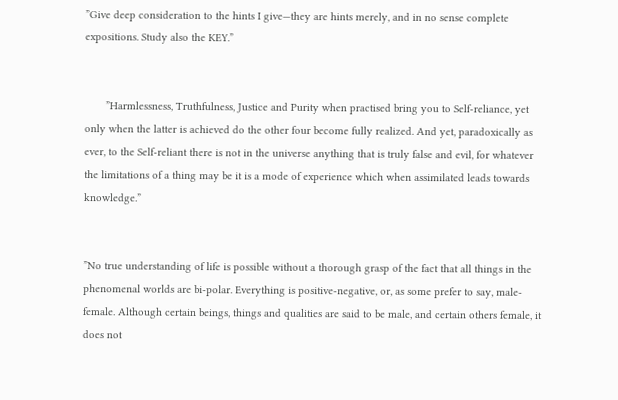”Give deep consideration to the hints I give—they are hints merely, and in no sense complete expositions. Study also the KEY.”


       ”Harmlessness, Truthfulness, Justice and Purity when practised bring you to Self-reliance, yet only when the latter is achieved do the other four become fully realized. And yet, paradoxically as ever, to the Self-reliant there is not in the universe anything that is truly false and evil, for whatever the limitations of a thing may be it is a mode of experience which when assimilated leads towards knowledge.”


”No true understanding of life is possible without a thorough grasp of the fact that all things in the phenomenal worlds are bi-polar. Everything is positive-negative, or, as some prefer to say, male-female. Although certain beings, things and qualities are said to be male, and certain others female, it does not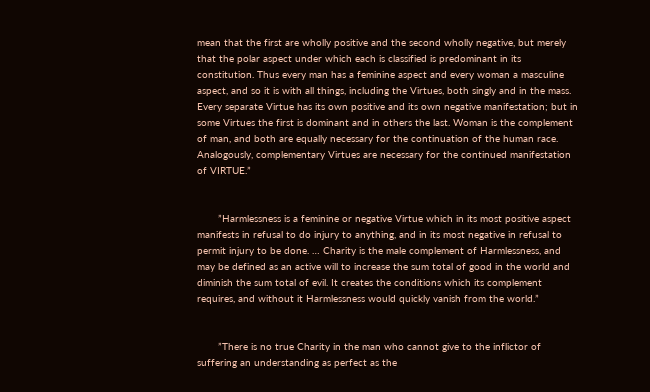mean that the first are wholly positive and the second wholly negative, but merely that the polar aspect under which each is classified is predominant in its constitution. Thus every man has a feminine aspect and every woman a masculine aspect, and so it is with all things, including the Virtues, both singly and in the mass. Every separate Virtue has its own positive and its own negative manifestation; but in some Virtues the first is dominant and in others the last. Woman is the complement of man, and both are equally necessary for the continuation of the human race. Analogously, complementary Virtues are necessary for the continued manifestation of VIRTUE.”


       ”Harmlessness is a feminine or negative Virtue which in its most positive aspect manifests in refusal to do injury to anything, and in its most negative in refusal to permit injury to be done. … Charity is the male complement of Harmlessness, and may be defined as an active will to increase the sum total of good in the world and diminish the sum total of evil. It creates the conditions which its complement requires, and without it Harmlessness would quickly vanish from the world.”


       ”There is no true Charity in the man who cannot give to the inflictor of suffering an understanding as perfect as the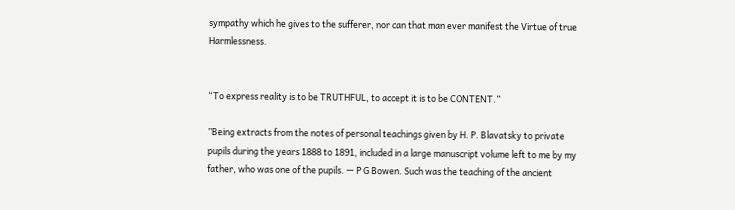sympathy which he gives to the sufferer, nor can that man ever manifest the Virtue of true Harmlessness.


“To express reality is to be TRUTHFUL, to accept it is to be CONTENT.”

”Being extracts from the notes of personal teachings given by H. P. Blavatsky to private pupils during the years 1888 to 1891, included in a large manuscript volume left to me by my father, who was one of the pupils. — P G Bowen. Such was the teaching of the ancient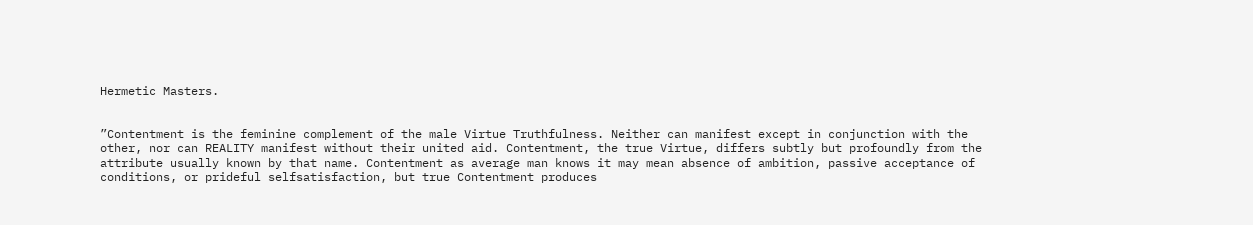Hermetic Masters.


”Contentment is the feminine complement of the male Virtue Truthfulness. Neither can manifest except in conjunction with the other, nor can REALITY manifest without their united aid. Contentment, the true Virtue, differs subtly but profoundly from the attribute usually known by that name. Contentment as average man knows it may mean absence of ambition, passive acceptance of conditions, or prideful selfsatisfaction, but true Contentment produces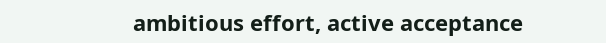ambitious effort, active acceptance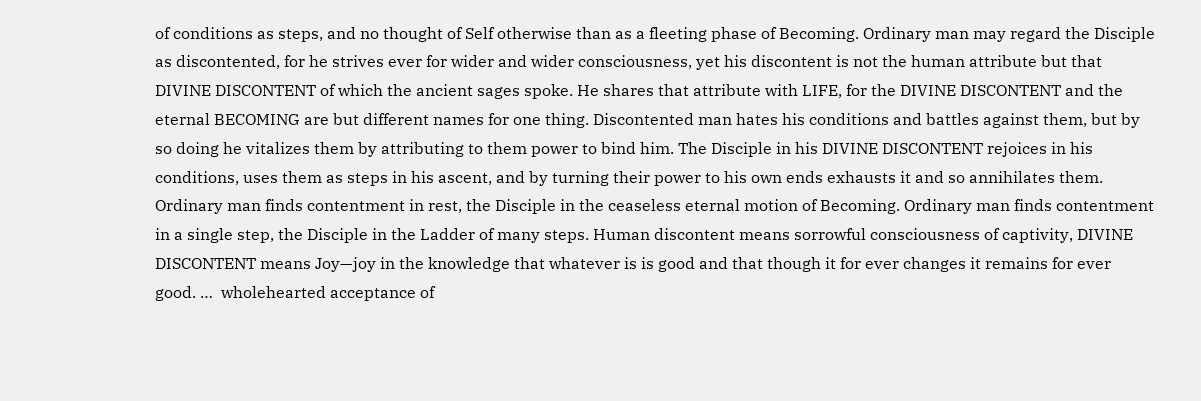of conditions as steps, and no thought of Self otherwise than as a fleeting phase of Becoming. Ordinary man may regard the Disciple as discontented, for he strives ever for wider and wider consciousness, yet his discontent is not the human attribute but that DIVINE DISCONTENT of which the ancient sages spoke. He shares that attribute with LIFE, for the DIVINE DISCONTENT and the eternal BECOMING are but different names for one thing. Discontented man hates his conditions and battles against them, but by so doing he vitalizes them by attributing to them power to bind him. The Disciple in his DIVINE DISCONTENT rejoices in his conditions, uses them as steps in his ascent, and by turning their power to his own ends exhausts it and so annihilates them. Ordinary man finds contentment in rest, the Disciple in the ceaseless eternal motion of Becoming. Ordinary man finds contentment in a single step, the Disciple in the Ladder of many steps. Human discontent means sorrowful consciousness of captivity, DIVINE DISCONTENT means Joy—joy in the knowledge that whatever is is good and that though it for ever changes it remains for ever good. …  wholehearted acceptance of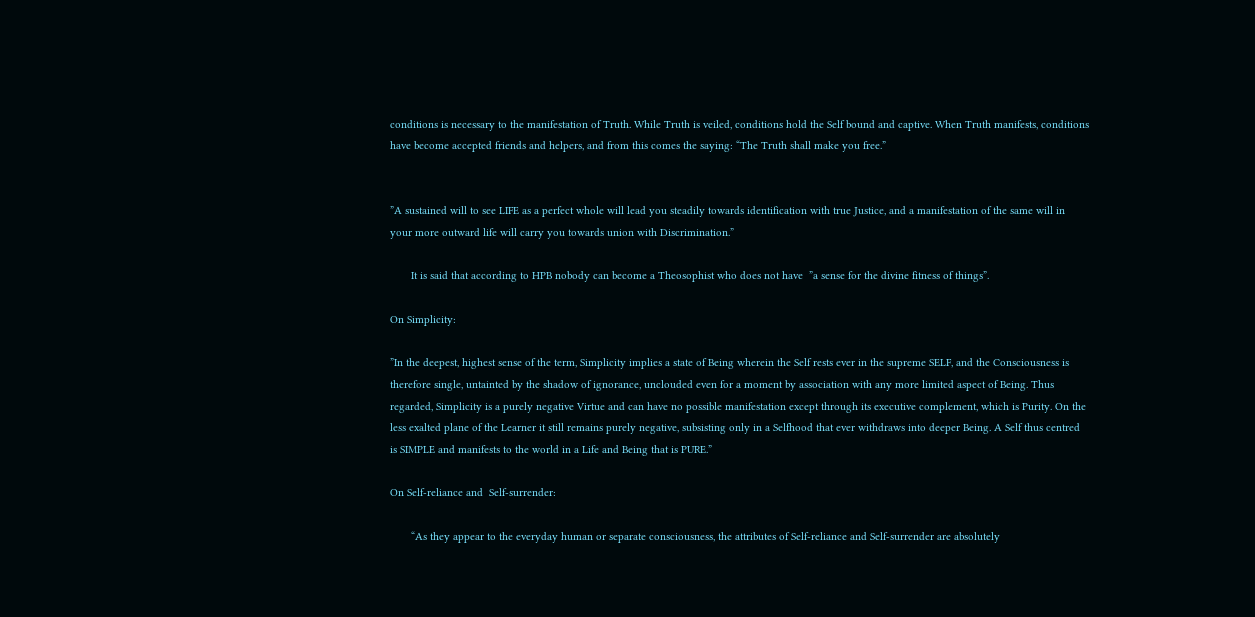conditions is necessary to the manifestation of Truth. While Truth is veiled, conditions hold the Self bound and captive. When Truth manifests, conditions have become accepted friends and helpers, and from this comes the saying: “The Truth shall make you free.”


”A sustained will to see LIFE as a perfect whole will lead you steadily towards identification with true Justice, and a manifestation of the same will in your more outward life will carry you towards union with Discrimination.”

       It is said that according to HPB nobody can become a Theosophist who does not have  ”a sense for the divine fitness of things”.

On Simplicity:

”In the deepest, highest sense of the term, Simplicity implies a state of Being wherein the Self rests ever in the supreme SELF, and the Consciousness is therefore single, untainted by the shadow of ignorance, unclouded even for a moment by association with any more limited aspect of Being. Thus regarded, Simplicity is a purely negative Virtue and can have no possible manifestation except through its executive complement, which is Purity. On the less exalted plane of the Learner it still remains purely negative, subsisting only in a Selfhood that ever withdraws into deeper Being. A Self thus centred is SIMPLE and manifests to the world in a Life and Being that is PURE.”

On Self-reliance and  Self-surrender:

       “As they appear to the everyday human or separate consciousness, the attributes of Self-reliance and Self-surrender are absolutely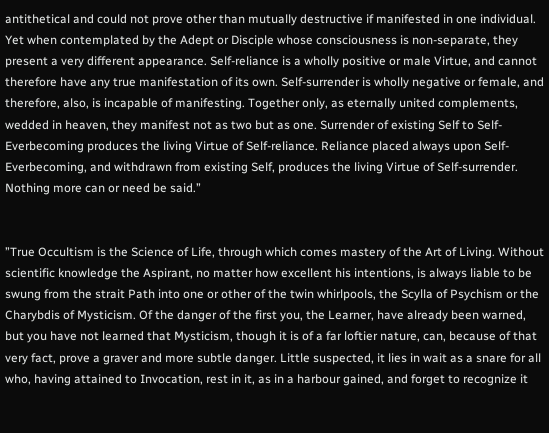antithetical and could not prove other than mutually destructive if manifested in one individual. Yet when contemplated by the Adept or Disciple whose consciousness is non-separate, they present a very different appearance. Self-reliance is a wholly positive or male Virtue, and cannot therefore have any true manifestation of its own. Self-surrender is wholly negative or female, and therefore, also, is incapable of manifesting. Together only, as eternally united complements, wedded in heaven, they manifest not as two but as one. Surrender of existing Self to Self-Everbecoming produces the living Virtue of Self-reliance. Reliance placed always upon Self-Everbecoming, and withdrawn from existing Self, produces the living Virtue of Self-surrender. Nothing more can or need be said.”


”True Occultism is the Science of Life, through which comes mastery of the Art of Living. Without scientific knowledge the Aspirant, no matter how excellent his intentions, is always liable to be swung from the strait Path into one or other of the twin whirlpools, the Scylla of Psychism or the Charybdis of Mysticism. Of the danger of the first you, the Learner, have already been warned, but you have not learned that Mysticism, though it is of a far loftier nature, can, because of that very fact, prove a graver and more subtle danger. Little suspected, it lies in wait as a snare for all who, having attained to Invocation, rest in it, as in a harbour gained, and forget to recognize it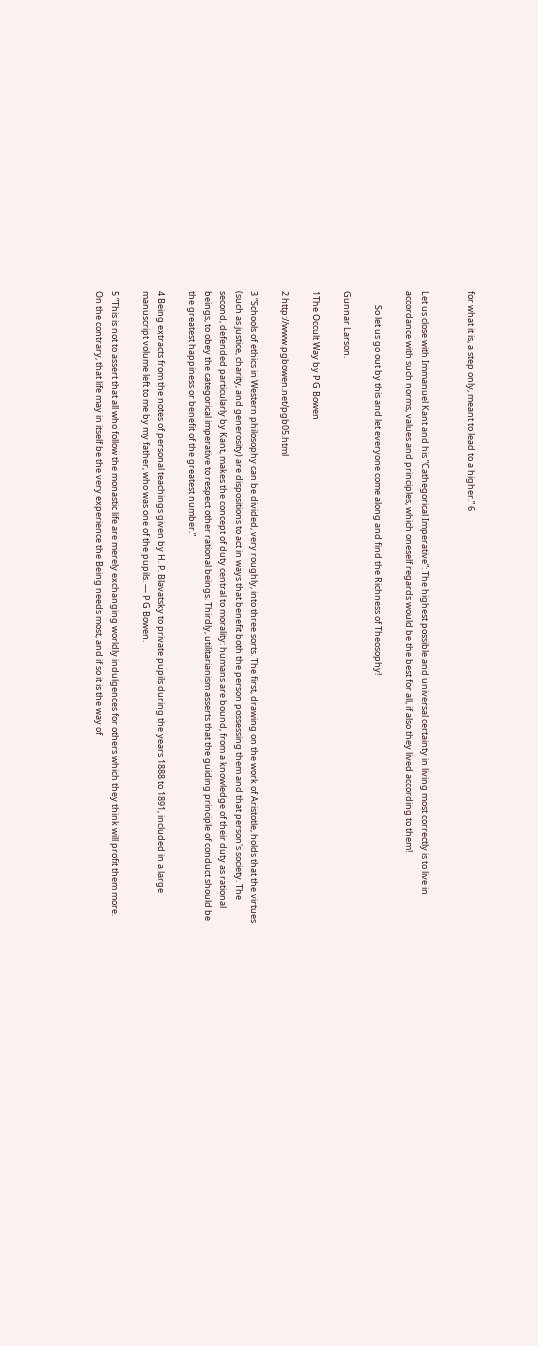for what it is, a step only, meant to lead to a higher.” 6


Let us close with Immanuel Kant and his ”Cathegorical Imperative”: The highest possible and universal certainty in living most correctly is to live in accordance with such norms, values and principles, which oneself regards would be the best for all, if also they lived according to them!

       So let us go out by this and let everyone come along and find the Richness of Theosophy!

Gunnar Larson.

1The Occult Way by P G Bowen

2 http://www.pgbowen.net/pgb05.html

3 ”Schools of ethics in Western philosophy can be divided, very roughly, into three sorts. The first, drawing on the work of Aristotle, holds that the virtues (such as justice, charity, and generosity) are dispositions to act in ways that benefit both the person possessing them and that person's society. The second, defended particularly by Kant, makes the concept of duty central to morality: humans are bound, from a knowledge of their duty as rational beings, to obey the categorical imperative to respect other rational beings. Thirdly, utilitarianism asserts that the guiding principle of conduct should be the greatest happiness or benefit of the greatest number.”

4 Being extracts from the notes of personal teachings given by H. P. Blavatsky to private pupils during the years 1888 to 1891, included in a large manuscript volume left to me by my father, who was one of the pupils. — P G Bowen.

5 ”This is not to assert that all who follow the monastic life are merely exchanging worldly indulgences for others which they think will profit them more. On the contrary, that life may in itself be the very experience the Being needs most, and if so it is the way of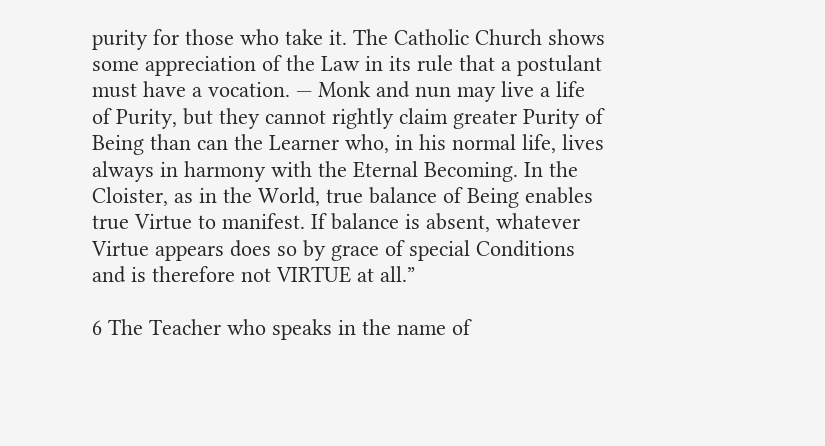purity for those who take it. The Catholic Church shows some appreciation of the Law in its rule that a postulant must have a vocation. — Monk and nun may live a life of Purity, but they cannot rightly claim greater Purity of Being than can the Learner who, in his normal life, lives always in harmony with the Eternal Becoming. In the Cloister, as in the World, true balance of Being enables true Virtue to manifest. If balance is absent, whatever Virtue appears does so by grace of special Conditions and is therefore not VIRTUE at all.”

6 The Teacher who speaks in the name of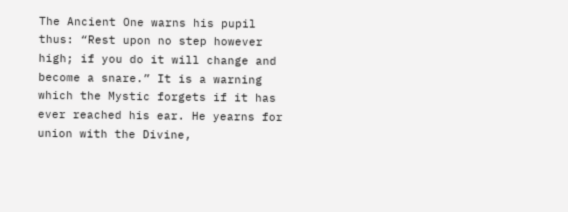The Ancient One warns his pupil thus: “Rest upon no step however high; if you do it will change and become a snare.” It is a warning which the Mystic forgets if it has ever reached his ear. He yearns for union with the Divine,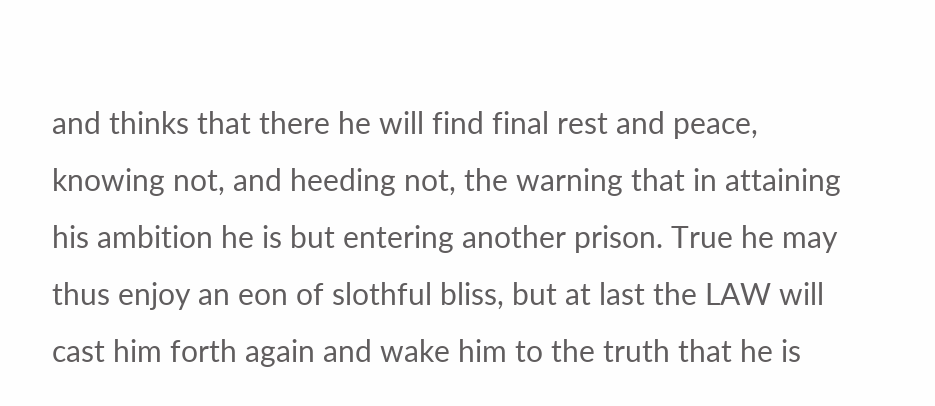and thinks that there he will find final rest and peace, knowing not, and heeding not, the warning that in attaining his ambition he is but entering another prison. True he may thus enjoy an eon of slothful bliss, but at last the LAW will cast him forth again and wake him to the truth that he is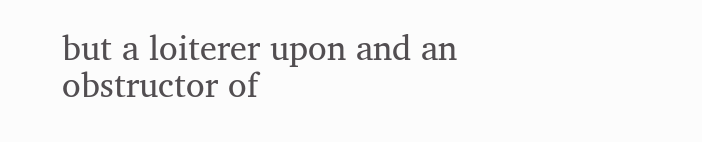but a loiterer upon and an obstructor of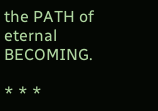the PATH of eternal BECOMING.

* * *